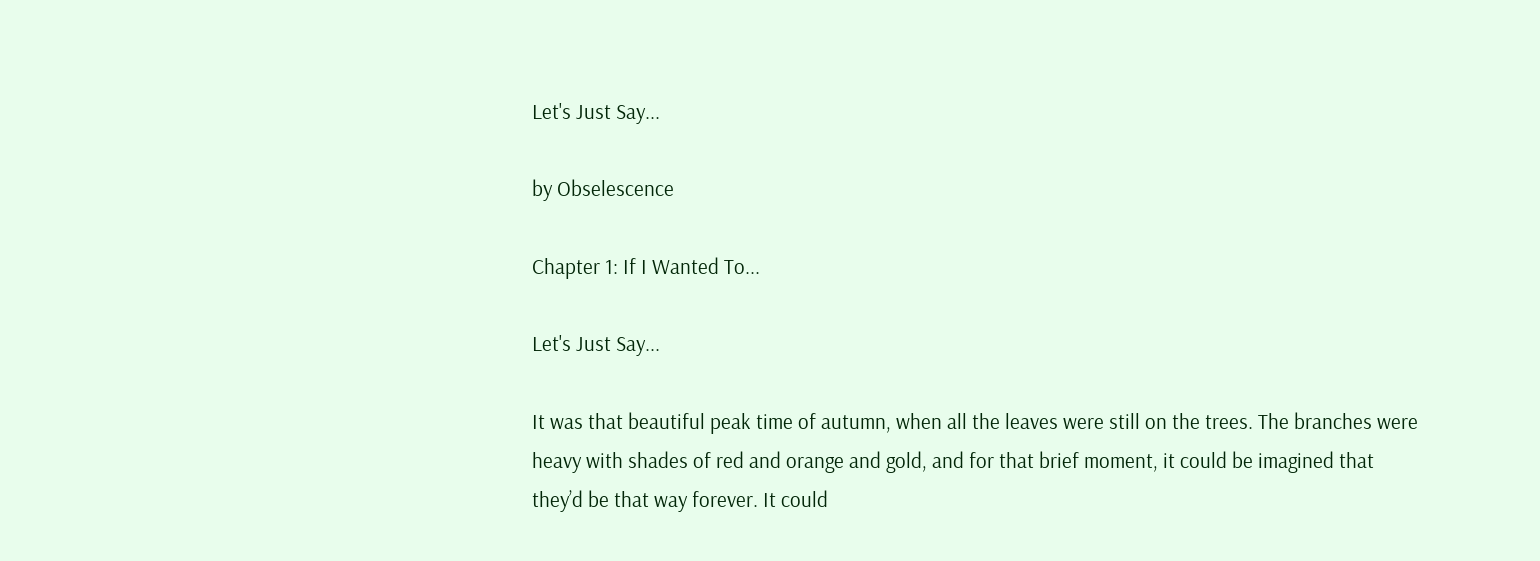Let's Just Say...

by Obselescence

Chapter 1: If I Wanted To...

Let's Just Say...

It was that beautiful peak time of autumn, when all the leaves were still on the trees. The branches were heavy with shades of red and orange and gold, and for that brief moment, it could be imagined that they’d be that way forever. It could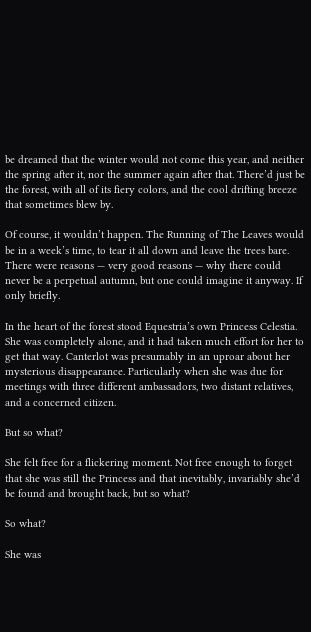be dreamed that the winter would not come this year, and neither the spring after it, nor the summer again after that. There’d just be the forest, with all of its fiery colors, and the cool drifting breeze that sometimes blew by.

Of course, it wouldn’t happen. The Running of The Leaves would be in a week’s time, to tear it all down and leave the trees bare. There were reasons — very good reasons — why there could never be a perpetual autumn, but one could imagine it anyway. If only briefly.

In the heart of the forest stood Equestria’s own Princess Celestia. She was completely alone, and it had taken much effort for her to get that way. Canterlot was presumably in an uproar about her mysterious disappearance. Particularly when she was due for meetings with three different ambassadors, two distant relatives, and a concerned citizen.

But so what?

She felt free for a flickering moment. Not free enough to forget that she was still the Princess and that inevitably, invariably she’d be found and brought back, but so what?

So what?

She was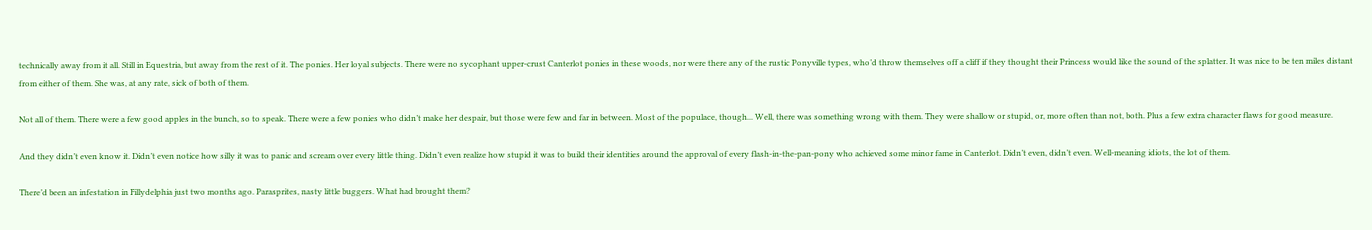technically away from it all. Still in Equestria, but away from the rest of it. The ponies. Her loyal subjects. There were no sycophant upper-crust Canterlot ponies in these woods, nor were there any of the rustic Ponyville types, who’d throw themselves off a cliff if they thought their Princess would like the sound of the splatter. It was nice to be ten miles distant from either of them. She was, at any rate, sick of both of them.

Not all of them. There were a few good apples in the bunch, so to speak. There were a few ponies who didn’t make her despair, but those were few and far in between. Most of the populace, though... Well, there was something wrong with them. They were shallow or stupid, or, more often than not, both. Plus a few extra character flaws for good measure.

And they didn’t even know it. Didn’t even notice how silly it was to panic and scream over every little thing. Didn’t even realize how stupid it was to build their identities around the approval of every flash-in-the-pan-pony who achieved some minor fame in Canterlot. Didn’t even, didn’t even. Well-meaning idiots, the lot of them.

There’d been an infestation in Fillydelphia just two months ago. Parasprites, nasty little buggers. What had brought them?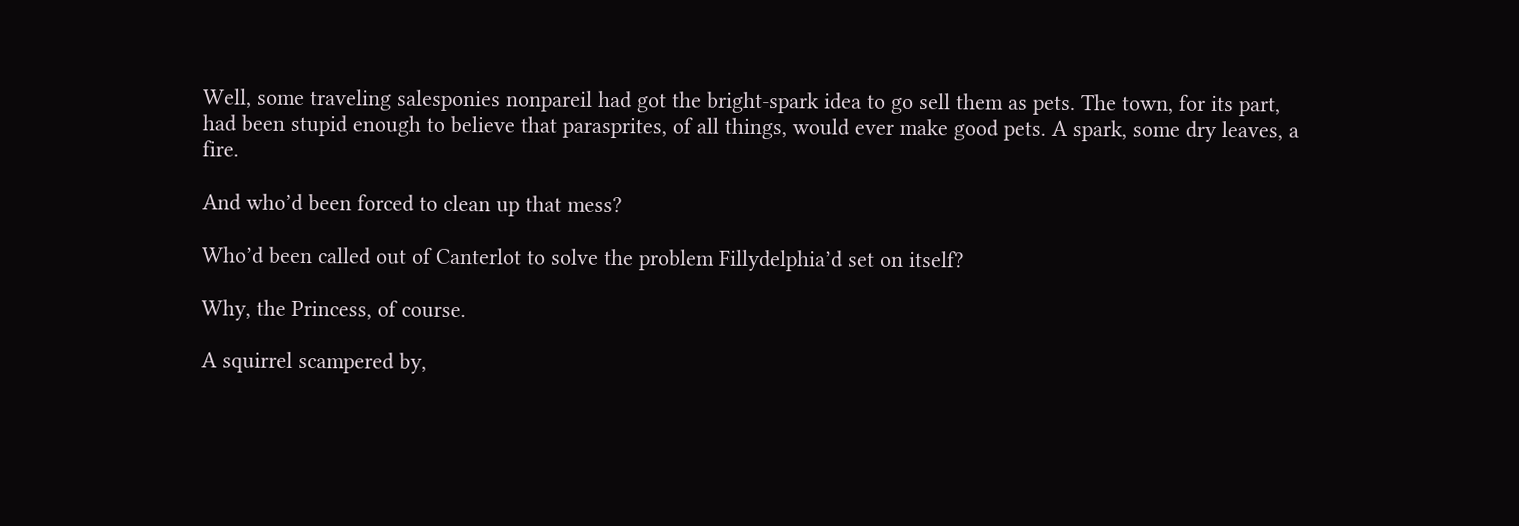Well, some traveling salesponies nonpareil had got the bright-spark idea to go sell them as pets. The town, for its part, had been stupid enough to believe that parasprites, of all things, would ever make good pets. A spark, some dry leaves, a fire.

And who’d been forced to clean up that mess?

Who’d been called out of Canterlot to solve the problem Fillydelphia’d set on itself?

Why, the Princess, of course.

A squirrel scampered by,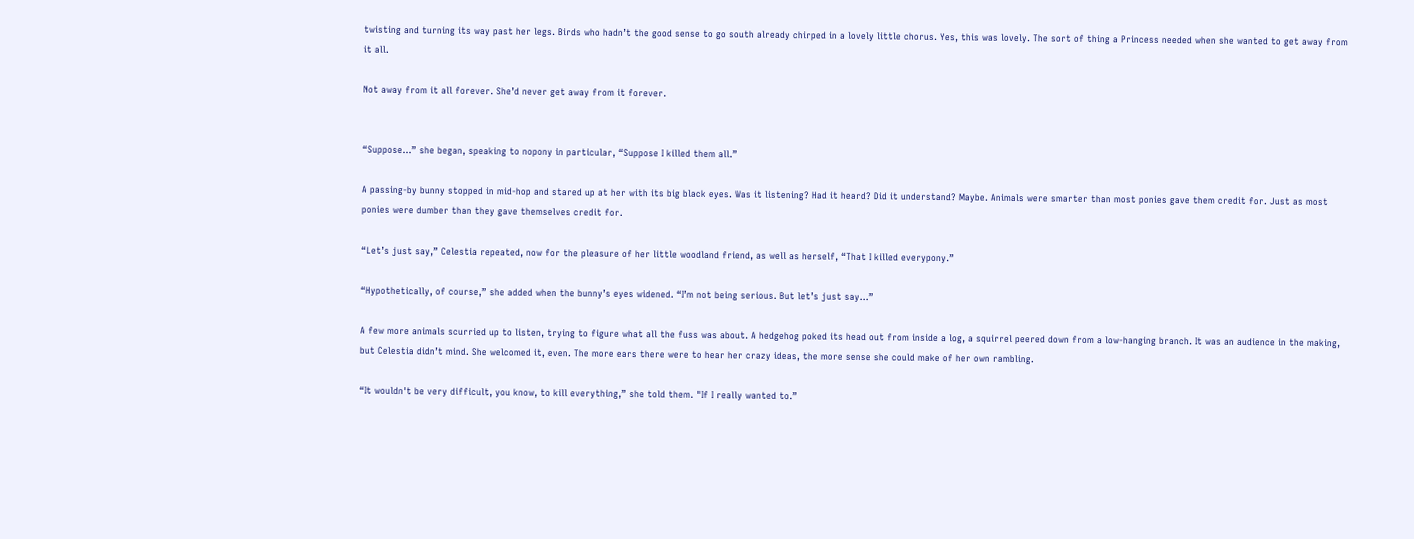twisting and turning its way past her legs. Birds who hadn’t the good sense to go south already chirped in a lovely little chorus. Yes, this was lovely. The sort of thing a Princess needed when she wanted to get away from it all.

Not away from it all forever. She’d never get away from it forever.


“Suppose...” she began, speaking to nopony in particular, “Suppose I killed them all.”

A passing-by bunny stopped in mid-hop and stared up at her with its big black eyes. Was it listening? Had it heard? Did it understand? Maybe. Animals were smarter than most ponies gave them credit for. Just as most ponies were dumber than they gave themselves credit for.

“Let’s just say,” Celestia repeated, now for the pleasure of her little woodland friend, as well as herself, “That I killed everypony.”

“Hypothetically, of course,” she added when the bunny’s eyes widened. “I’m not being serious. But let’s just say...”

A few more animals scurried up to listen, trying to figure what all the fuss was about. A hedgehog poked its head out from inside a log, a squirrel peered down from a low-hanging branch. It was an audience in the making, but Celestia didn’t mind. She welcomed it, even. The more ears there were to hear her crazy ideas, the more sense she could make of her own rambling.

“It wouldn't be very difficult, you know, to kill everything,” she told them. "If I really wanted to.”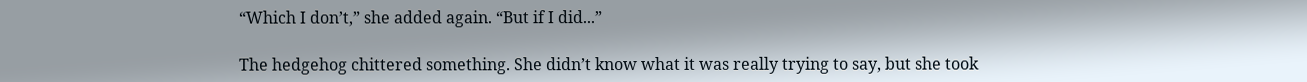“Which I don’t,” she added again. “But if I did...”

The hedgehog chittered something. She didn’t know what it was really trying to say, but she took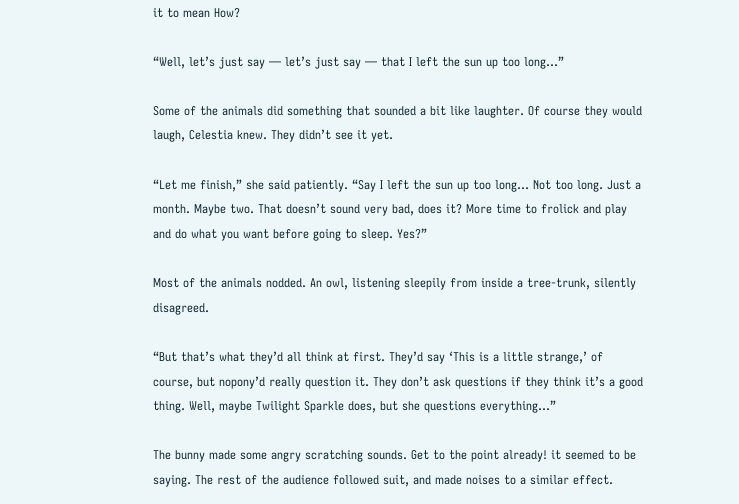it to mean How?

“Well, let’s just say — let’s just say — that I left the sun up too long...”

Some of the animals did something that sounded a bit like laughter. Of course they would laugh, Celestia knew. They didn’t see it yet.

“Let me finish,” she said patiently. “Say I left the sun up too long... Not too long. Just a month. Maybe two. That doesn’t sound very bad, does it? More time to frolick and play and do what you want before going to sleep. Yes?”

Most of the animals nodded. An owl, listening sleepily from inside a tree-trunk, silently disagreed.

“But that’s what they’d all think at first. They’d say ‘This is a little strange,’ of course, but nopony’d really question it. They don’t ask questions if they think it’s a good thing. Well, maybe Twilight Sparkle does, but she questions everything...”

The bunny made some angry scratching sounds. Get to the point already! it seemed to be saying. The rest of the audience followed suit, and made noises to a similar effect.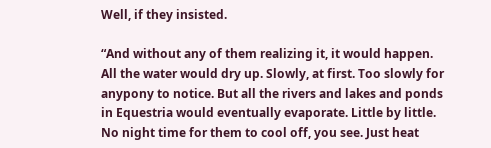Well, if they insisted.

“And without any of them realizing it, it would happen. All the water would dry up. Slowly, at first. Too slowly for anypony to notice. But all the rivers and lakes and ponds in Equestria would eventually evaporate. Little by little. No night time for them to cool off, you see. Just heat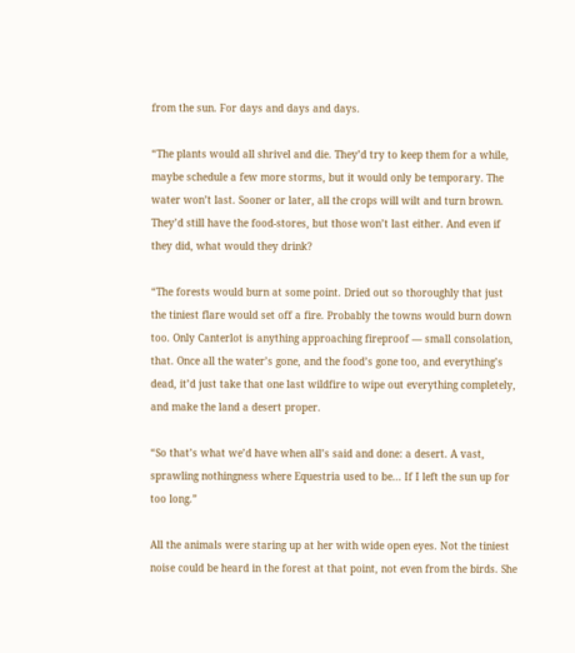from the sun. For days and days and days.

“The plants would all shrivel and die. They’d try to keep them for a while, maybe schedule a few more storms, but it would only be temporary. The water won’t last. Sooner or later, all the crops will wilt and turn brown. They’d still have the food-stores, but those won’t last either. And even if they did, what would they drink?

“The forests would burn at some point. Dried out so thoroughly that just the tiniest flare would set off a fire. Probably the towns would burn down too. Only Canterlot is anything approaching fireproof — small consolation, that. Once all the water’s gone, and the food’s gone too, and everything’s dead, it’d just take that one last wildfire to wipe out everything completely, and make the land a desert proper.

“So that’s what we’d have when all’s said and done: a desert. A vast, sprawling nothingness where Equestria used to be... If I left the sun up for too long.”

All the animals were staring up at her with wide open eyes. Not the tiniest noise could be heard in the forest at that point, not even from the birds. She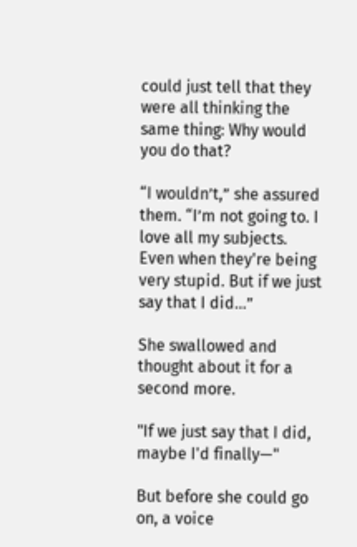could just tell that they were all thinking the same thing: Why would you do that?

“I wouldn’t,” she assured them. “I’m not going to. I love all my subjects. Even when they're being very stupid. But if we just say that I did...”

She swallowed and thought about it for a second more.

"If we just say that I did, maybe I'd finally—"

But before she could go on, a voice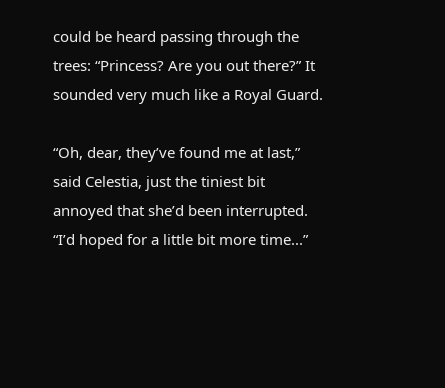could be heard passing through the trees: “Princess? Are you out there?” It sounded very much like a Royal Guard.

“Oh, dear, they’ve found me at last,” said Celestia, just the tiniest bit annoyed that she’d been interrupted. “I’d hoped for a little bit more time...”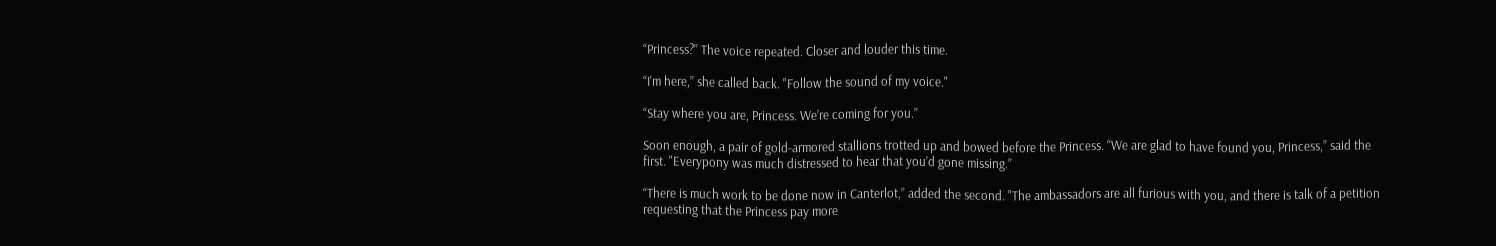“Princess?” The voice repeated. Closer and louder this time.

“I'm here,” she called back. "Follow the sound of my voice."

“Stay where you are, Princess. We’re coming for you.”

Soon enough, a pair of gold-armored stallions trotted up and bowed before the Princess. “We are glad to have found you, Princess,” said the first. "Everypony was much distressed to hear that you’d gone missing.”

“There is much work to be done now in Canterlot,” added the second. "The ambassadors are all furious with you, and there is talk of a petition requesting that the Princess pay more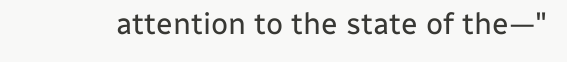attention to the state of the—"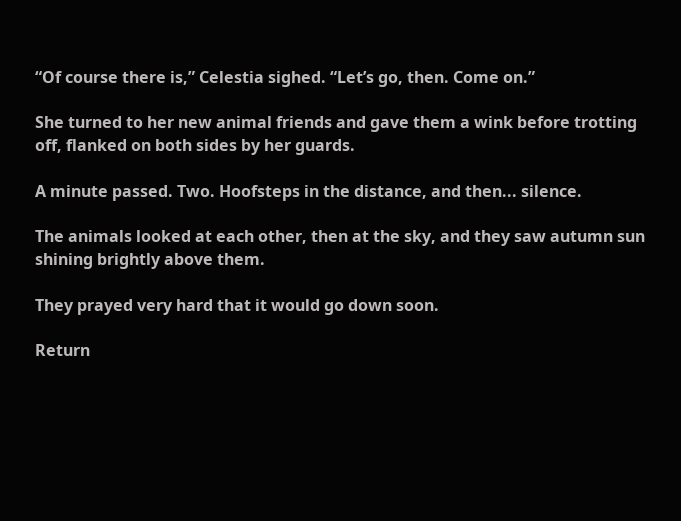“Of course there is,” Celestia sighed. “Let’s go, then. Come on.”

She turned to her new animal friends and gave them a wink before trotting off, flanked on both sides by her guards.

A minute passed. Two. Hoofsteps in the distance, and then... silence.

The animals looked at each other, then at the sky, and they saw autumn sun shining brightly above them.

They prayed very hard that it would go down soon.

Return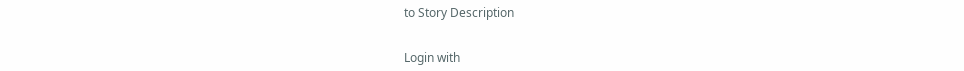to Story Description


Login with